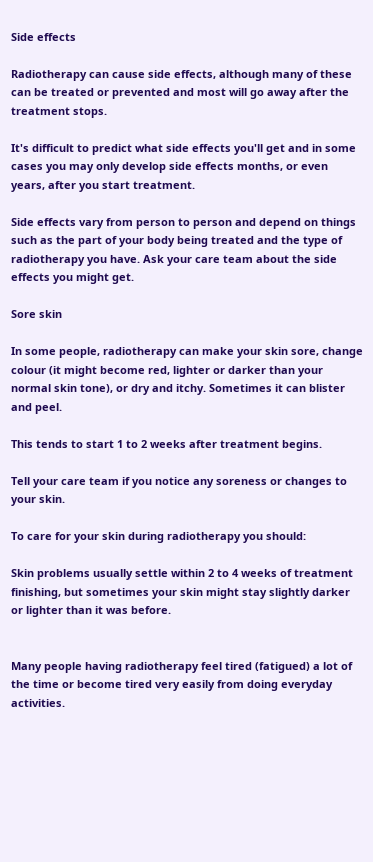Side effects

Radiotherapy can cause side effects, although many of these can be treated or prevented and most will go away after the treatment stops.

It's difficult to predict what side effects you'll get and in some cases you may only develop side effects months, or even years, after you start treatment.

Side effects vary from person to person and depend on things such as the part of your body being treated and the type of radiotherapy you have. Ask your care team about the side effects you might get.

Sore skin

In some people, radiotherapy can make your skin sore, change colour (it might become red, lighter or darker than your normal skin tone), or dry and itchy. Sometimes it can blister and peel.

This tends to start 1 to 2 weeks after treatment begins.

Tell your care team if you notice any soreness or changes to your skin.

To care for your skin during radiotherapy you should:

Skin problems usually settle within 2 to 4 weeks of treatment finishing, but sometimes your skin might stay slightly darker or lighter than it was before.


Many people having radiotherapy feel tired (fatigued) a lot of the time or become tired very easily from doing everyday activities.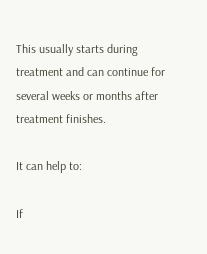This usually starts during treatment and can continue for several weeks or months after treatment finishes.

It can help to:

If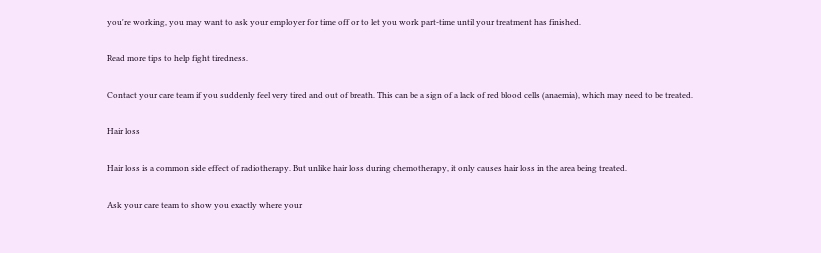you're working, you may want to ask your employer for time off or to let you work part-time until your treatment has finished.

Read more tips to help fight tiredness.

Contact your care team if you suddenly feel very tired and out of breath. This can be a sign of a lack of red blood cells (anaemia), which may need to be treated.

Hair loss

Hair loss is a common side effect of radiotherapy. But unlike hair loss during chemotherapy, it only causes hair loss in the area being treated.

Ask your care team to show you exactly where your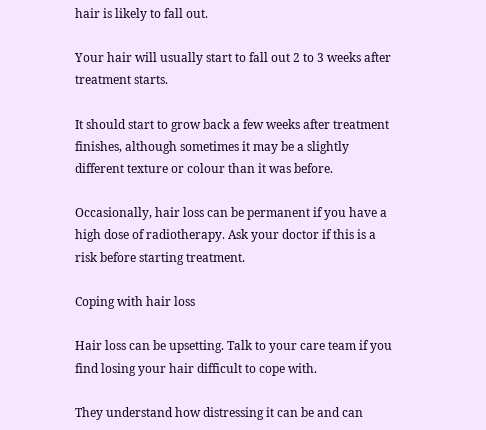hair is likely to fall out.

Your hair will usually start to fall out 2 to 3 weeks after treatment starts.

It should start to grow back a few weeks after treatment finishes, although sometimes it may be a slightly different texture or colour than it was before.

Occasionally, hair loss can be permanent if you have a high dose of radiotherapy. Ask your doctor if this is a risk before starting treatment.

Coping with hair loss

Hair loss can be upsetting. Talk to your care team if you find losing your hair difficult to cope with.

They understand how distressing it can be and can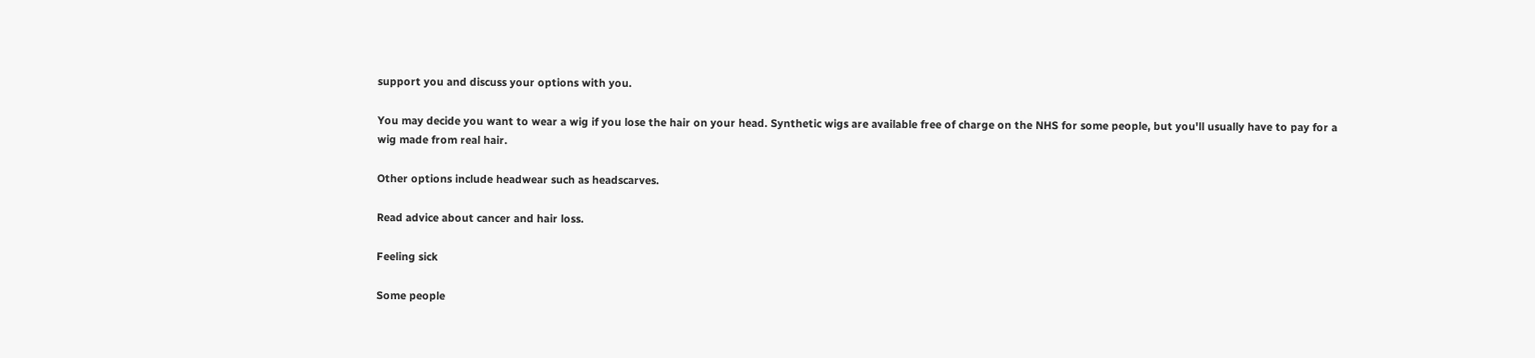support you and discuss your options with you.

You may decide you want to wear a wig if you lose the hair on your head. Synthetic wigs are available free of charge on the NHS for some people, but you'll usually have to pay for a wig made from real hair.

Other options include headwear such as headscarves.

Read advice about cancer and hair loss.

Feeling sick

Some people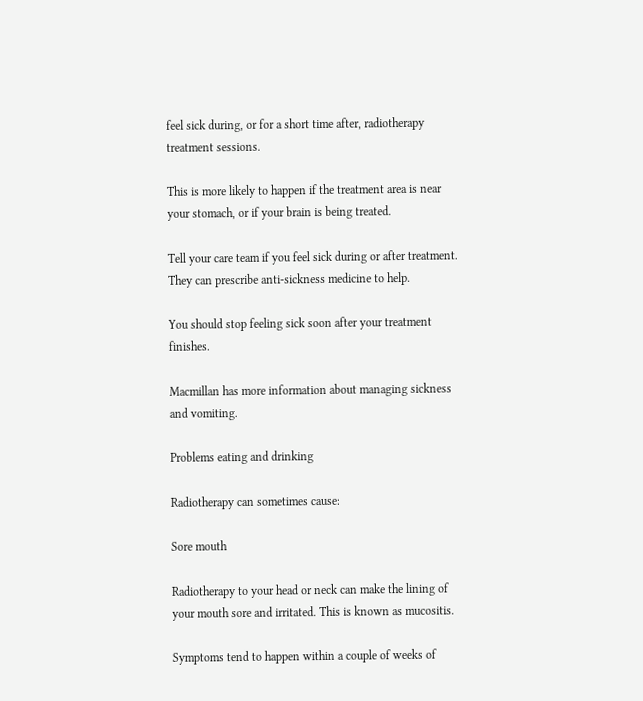feel sick during, or for a short time after, radiotherapy treatment sessions.

This is more likely to happen if the treatment area is near your stomach, or if your brain is being treated.

Tell your care team if you feel sick during or after treatment. They can prescribe anti-sickness medicine to help.

You should stop feeling sick soon after your treatment finishes.

Macmillan has more information about managing sickness and vomiting.

Problems eating and drinking

Radiotherapy can sometimes cause:

Sore mouth

Radiotherapy to your head or neck can make the lining of your mouth sore and irritated. This is known as mucositis.

Symptoms tend to happen within a couple of weeks of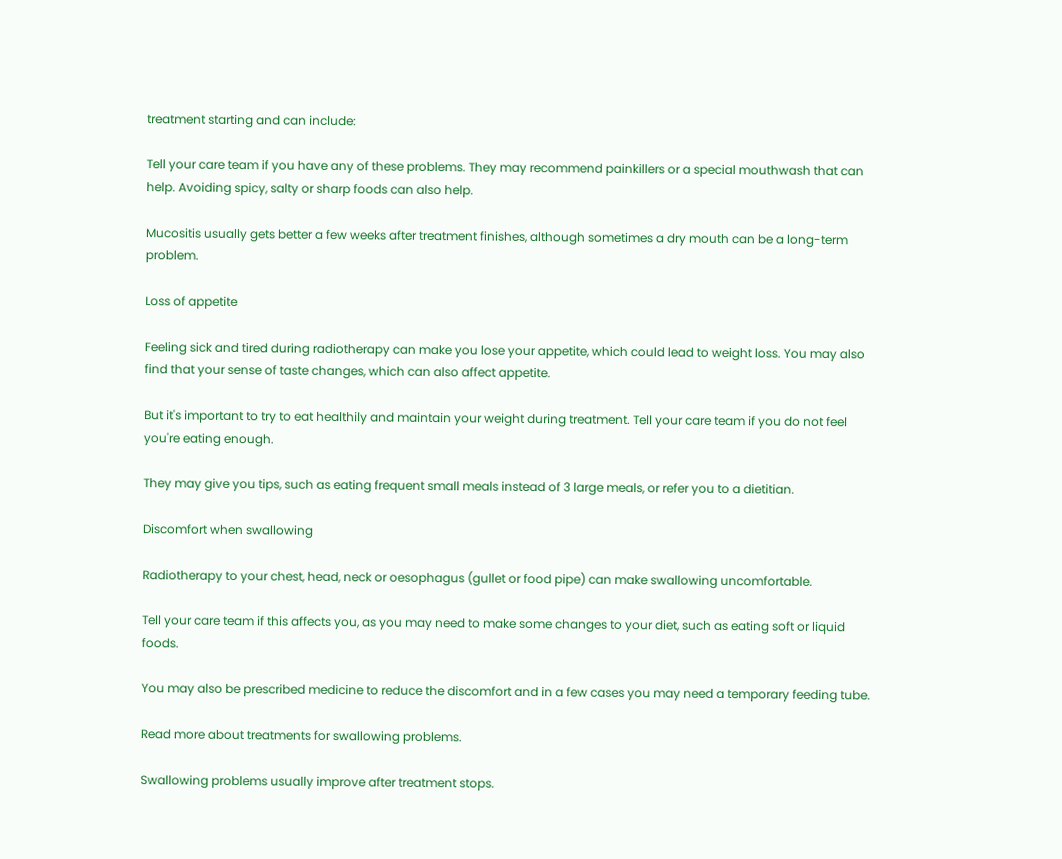treatment starting and can include:

Tell your care team if you have any of these problems. They may recommend painkillers or a special mouthwash that can help. Avoiding spicy, salty or sharp foods can also help.

Mucositis usually gets better a few weeks after treatment finishes, although sometimes a dry mouth can be a long-term problem.

Loss of appetite

Feeling sick and tired during radiotherapy can make you lose your appetite, which could lead to weight loss. You may also find that your sense of taste changes, which can also affect appetite.

But it's important to try to eat healthily and maintain your weight during treatment. Tell your care team if you do not feel you're eating enough.

They may give you tips, such as eating frequent small meals instead of 3 large meals, or refer you to a dietitian.

Discomfort when swallowing

Radiotherapy to your chest, head, neck or oesophagus (gullet or food pipe) can make swallowing uncomfortable.

Tell your care team if this affects you, as you may need to make some changes to your diet, such as eating soft or liquid foods.

You may also be prescribed medicine to reduce the discomfort and in a few cases you may need a temporary feeding tube.

Read more about treatments for swallowing problems.

Swallowing problems usually improve after treatment stops.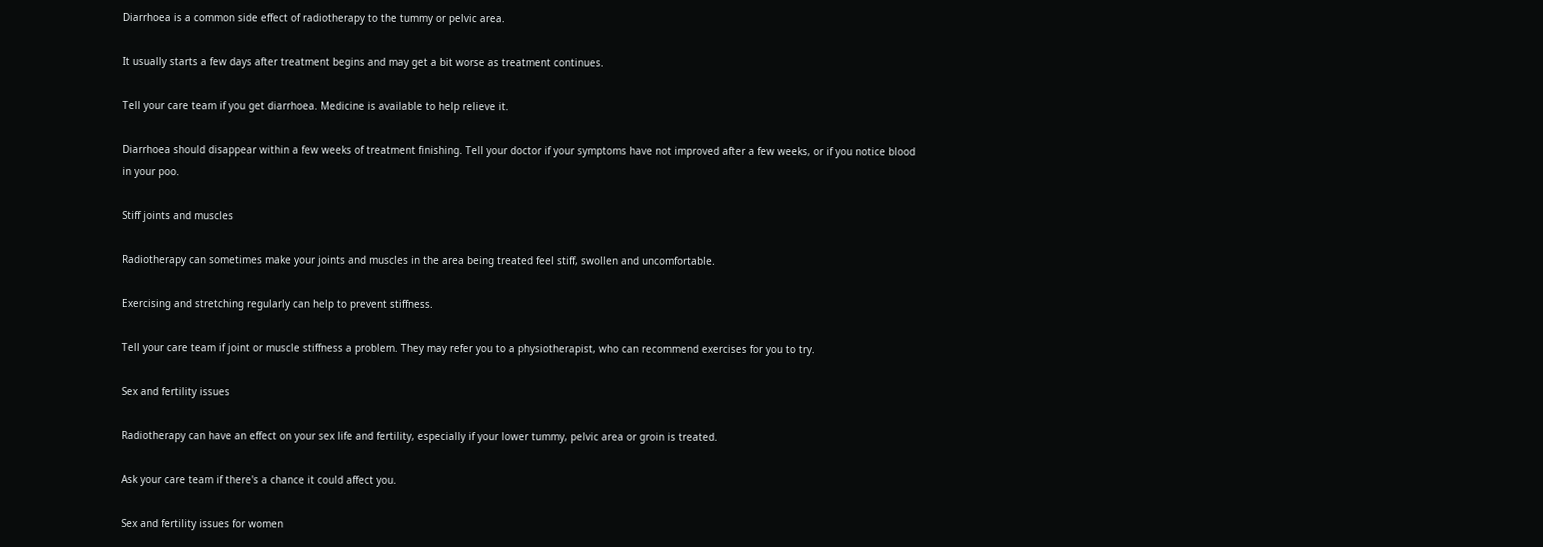Diarrhoea is a common side effect of radiotherapy to the tummy or pelvic area.

It usually starts a few days after treatment begins and may get a bit worse as treatment continues.

Tell your care team if you get diarrhoea. Medicine is available to help relieve it.

Diarrhoea should disappear within a few weeks of treatment finishing. Tell your doctor if your symptoms have not improved after a few weeks, or if you notice blood in your poo.

Stiff joints and muscles

Radiotherapy can sometimes make your joints and muscles in the area being treated feel stiff, swollen and uncomfortable.

Exercising and stretching regularly can help to prevent stiffness.

Tell your care team if joint or muscle stiffness a problem. They may refer you to a physiotherapist, who can recommend exercises for you to try.

Sex and fertility issues

Radiotherapy can have an effect on your sex life and fertility, especially if your lower tummy, pelvic area or groin is treated.

Ask your care team if there's a chance it could affect you.

Sex and fertility issues for women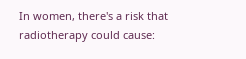In women, there's a risk that radiotherapy could cause: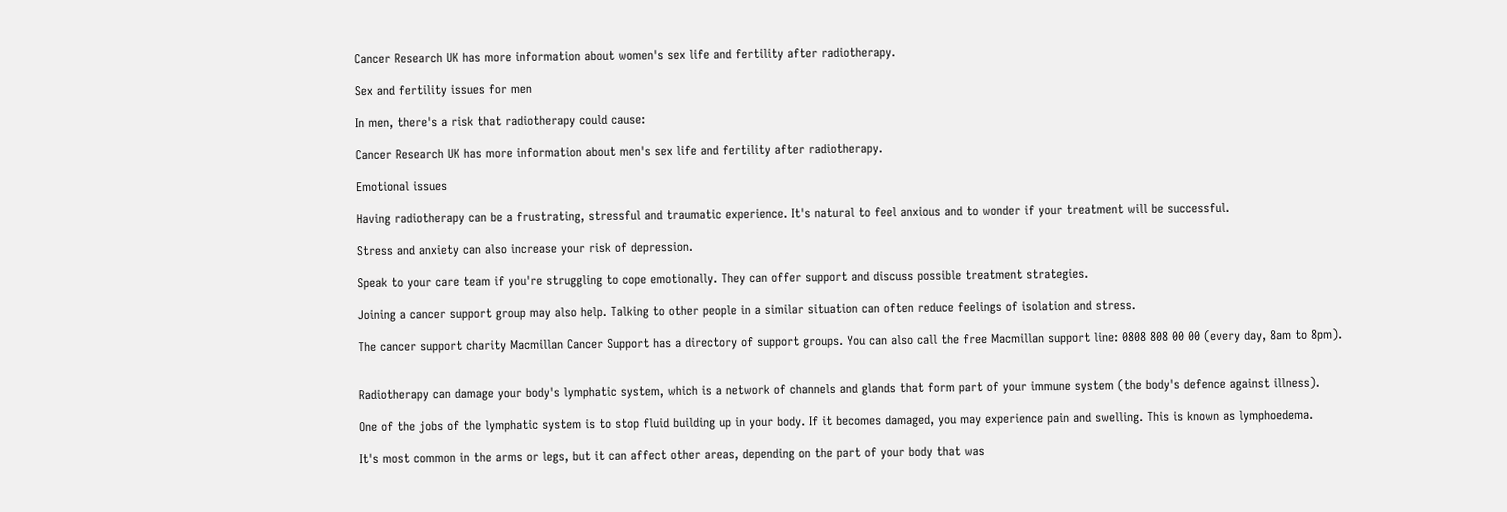Cancer Research UK has more information about women's sex life and fertility after radiotherapy.

Sex and fertility issues for men

In men, there's a risk that radiotherapy could cause:

Cancer Research UK has more information about men's sex life and fertility after radiotherapy.

Emotional issues

Having radiotherapy can be a frustrating, stressful and traumatic experience. It's natural to feel anxious and to wonder if your treatment will be successful.

Stress and anxiety can also increase your risk of depression.

Speak to your care team if you're struggling to cope emotionally. They can offer support and discuss possible treatment strategies.

Joining a cancer support group may also help. Talking to other people in a similar situation can often reduce feelings of isolation and stress.

The cancer support charity Macmillan Cancer Support has a directory of support groups. You can also call the free Macmillan support line: 0808 808 00 00 (every day, 8am to 8pm).


Radiotherapy can damage your body's lymphatic system, which is a network of channels and glands that form part of your immune system (the body's defence against illness).

One of the jobs of the lymphatic system is to stop fluid building up in your body. If it becomes damaged, you may experience pain and swelling. This is known as lymphoedema.

It's most common in the arms or legs, but it can affect other areas, depending on the part of your body that was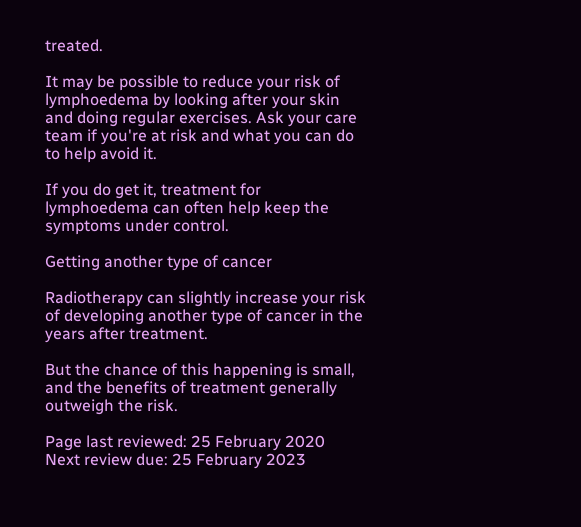treated.

It may be possible to reduce your risk of lymphoedema by looking after your skin and doing regular exercises. Ask your care team if you're at risk and what you can do to help avoid it.

If you do get it, treatment for lymphoedema can often help keep the symptoms under control.

Getting another type of cancer

Radiotherapy can slightly increase your risk of developing another type of cancer in the years after treatment.

But the chance of this happening is small, and the benefits of treatment generally outweigh the risk.

Page last reviewed: 25 February 2020
Next review due: 25 February 2023